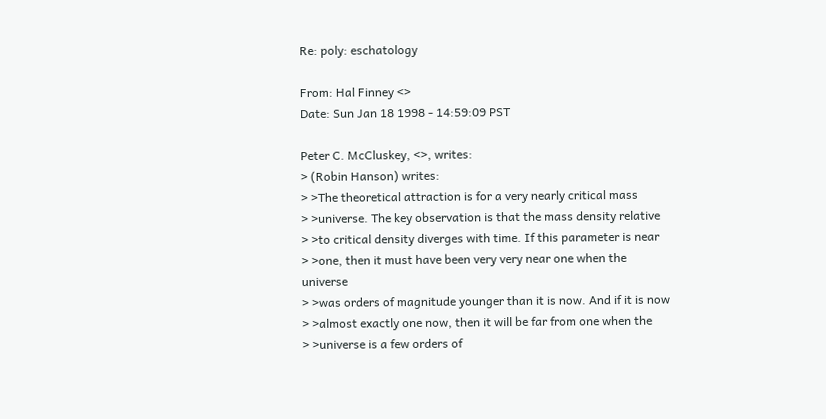Re: poly: eschatology

From: Hal Finney <>
Date: Sun Jan 18 1998 - 14:59:09 PST

Peter C. McCluskey, <>, writes:
> (Robin Hanson) writes:
> >The theoretical attraction is for a very nearly critical mass
> >universe. The key observation is that the mass density relative
> >to critical density diverges with time. If this parameter is near
> >one, then it must have been very very near one when the universe
> >was orders of magnitude younger than it is now. And if it is now
> >almost exactly one now, then it will be far from one when the
> >universe is a few orders of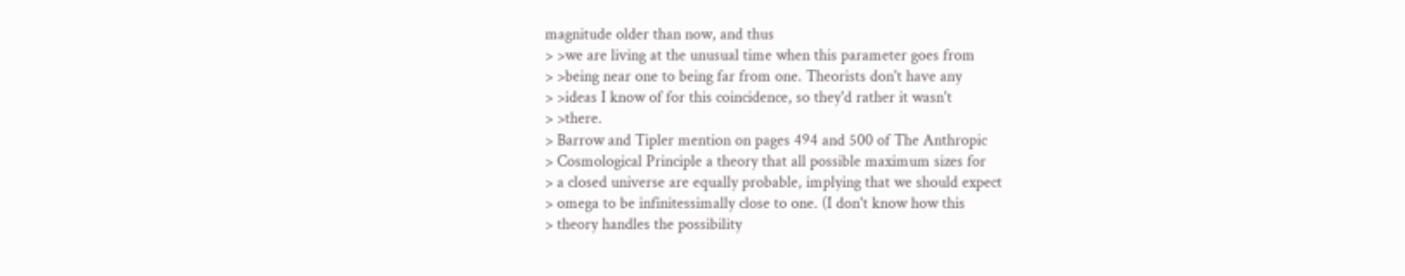magnitude older than now, and thus
> >we are living at the unusual time when this parameter goes from
> >being near one to being far from one. Theorists don't have any
> >ideas I know of for this coincidence, so they'd rather it wasn't
> >there.
> Barrow and Tipler mention on pages 494 and 500 of The Anthropic
> Cosmological Principle a theory that all possible maximum sizes for
> a closed universe are equally probable, implying that we should expect
> omega to be infinitessimally close to one. (I don't know how this
> theory handles the possibility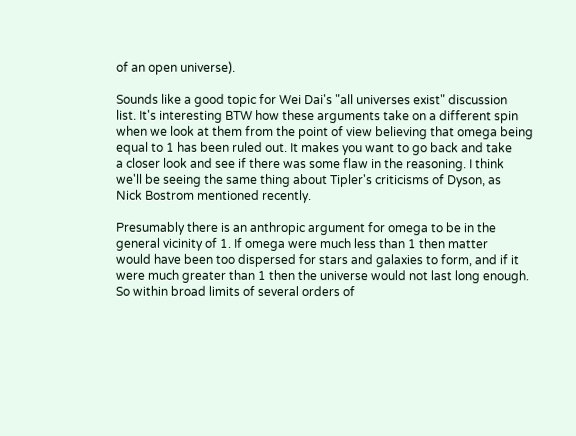of an open universe).

Sounds like a good topic for Wei Dai's "all universes exist" discussion
list. It's interesting BTW how these arguments take on a different spin
when we look at them from the point of view believing that omega being
equal to 1 has been ruled out. It makes you want to go back and take
a closer look and see if there was some flaw in the reasoning. I think
we'll be seeing the same thing about Tipler's criticisms of Dyson, as
Nick Bostrom mentioned recently.

Presumably there is an anthropic argument for omega to be in the
general vicinity of 1. If omega were much less than 1 then matter
would have been too dispersed for stars and galaxies to form, and if it
were much greater than 1 then the universe would not last long enough.
So within broad limits of several orders of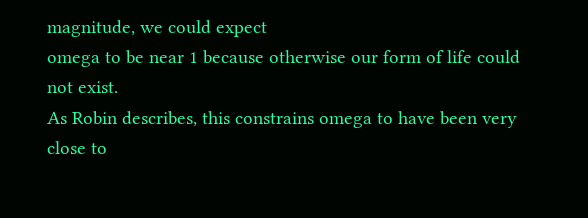magnitude, we could expect
omega to be near 1 because otherwise our form of life could not exist.
As Robin describes, this constrains omega to have been very close to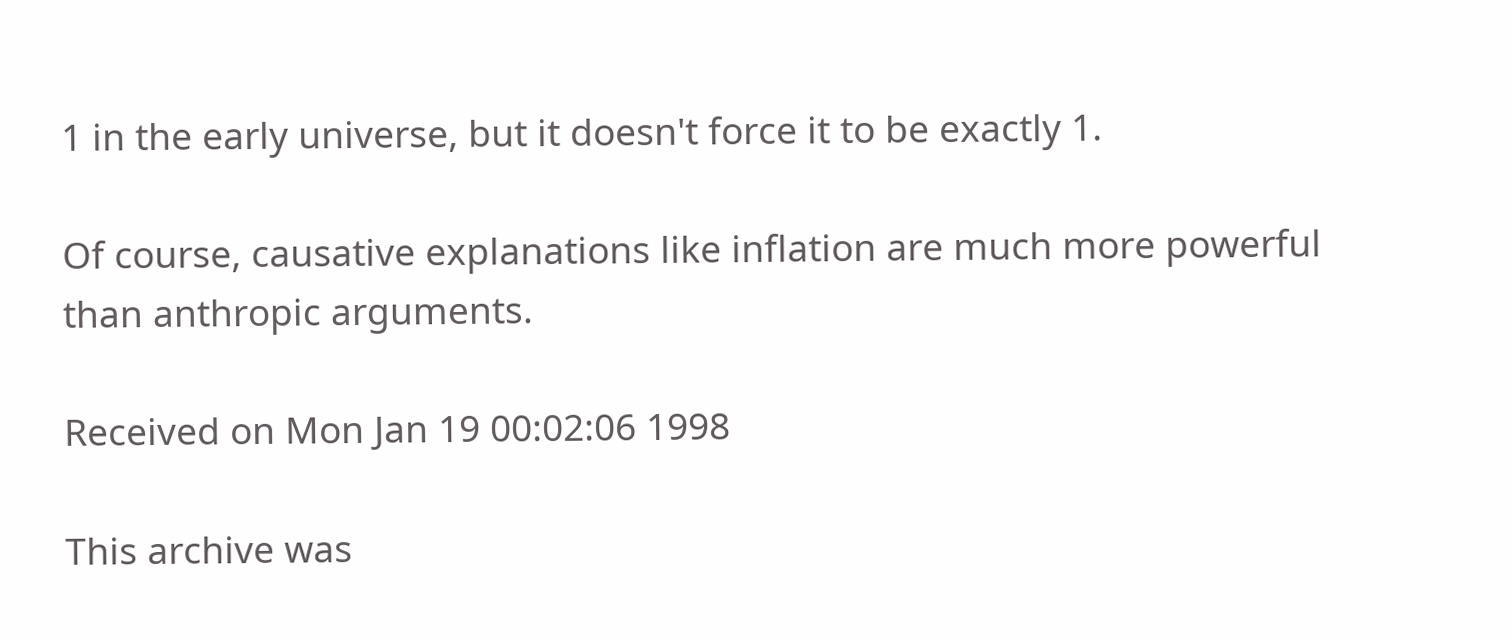1 in the early universe, but it doesn't force it to be exactly 1.

Of course, causative explanations like inflation are much more powerful
than anthropic arguments.

Received on Mon Jan 19 00:02:06 1998

This archive was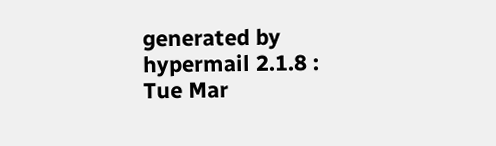generated by hypermail 2.1.8 : Tue Mar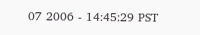07 2006 - 14:45:29 PST